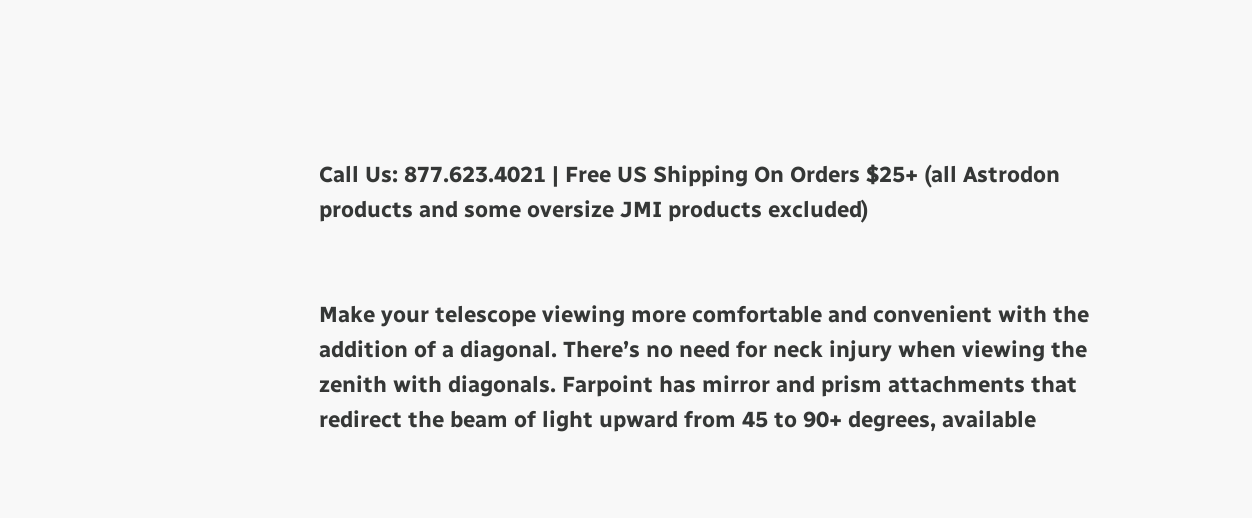Call Us: 877.623.4021 | Free US Shipping On Orders $25+ (all Astrodon products and some oversize JMI products excluded)


Make your telescope viewing more comfortable and convenient with the addition of a diagonal. There’s no need for neck injury when viewing the zenith with diagonals. Farpoint has mirror and prism attachments that redirect the beam of light upward from 45 to 90+ degrees, available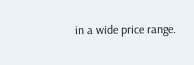in a wide price range.